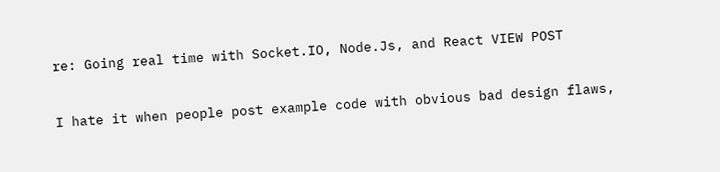re: Going real time with Socket.IO, Node.Js, and React VIEW POST


I hate it when people post example code with obvious bad design flaws,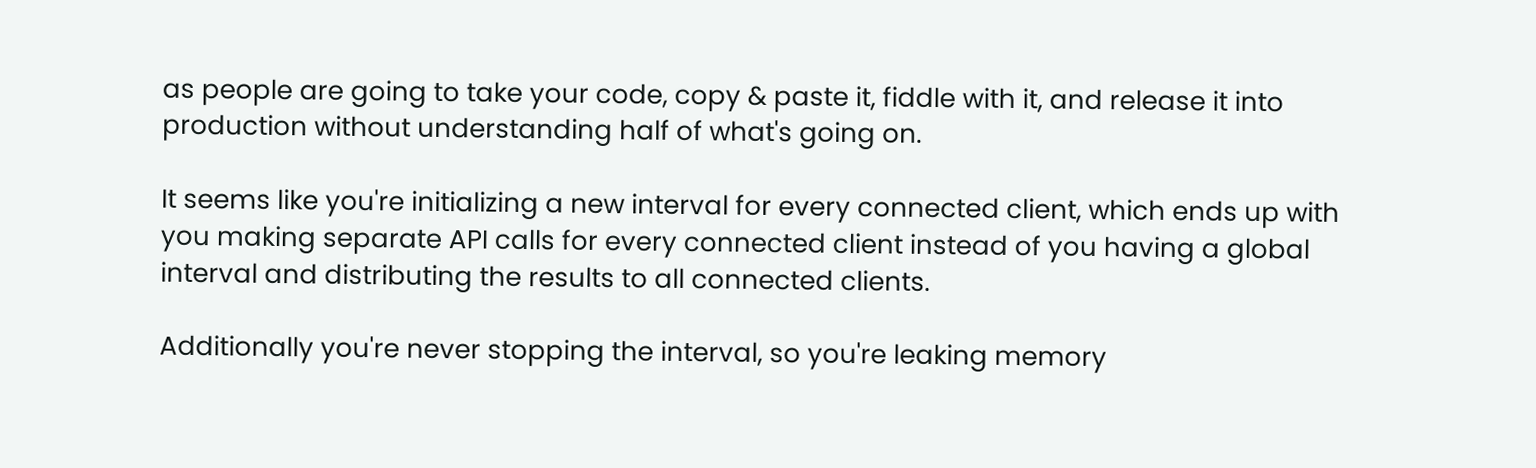as people are going to take your code, copy & paste it, fiddle with it, and release it into production without understanding half of what's going on.

It seems like you're initializing a new interval for every connected client, which ends up with you making separate API calls for every connected client instead of you having a global interval and distributing the results to all connected clients.

Additionally you're never stopping the interval, so you're leaking memory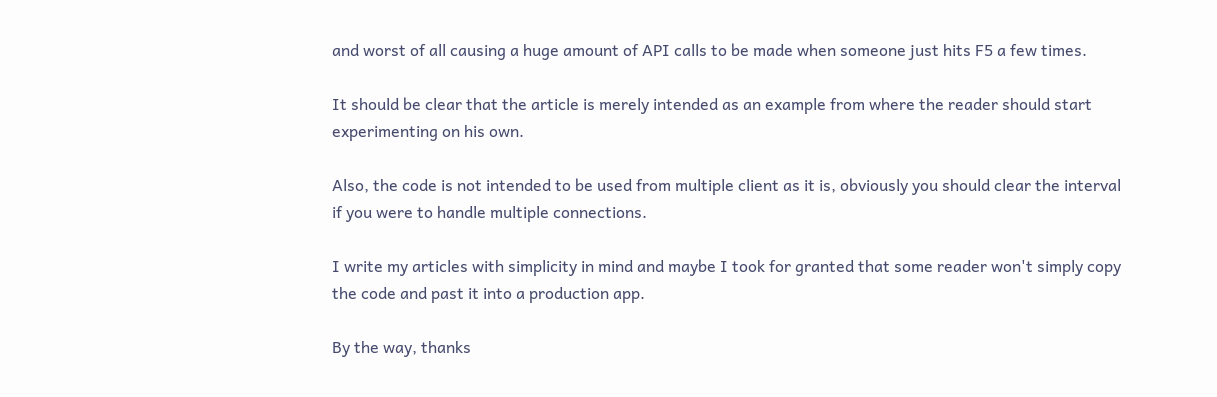and worst of all causing a huge amount of API calls to be made when someone just hits F5 a few times.

It should be clear that the article is merely intended as an example from where the reader should start experimenting on his own.

Also, the code is not intended to be used from multiple client as it is, obviously you should clear the interval if you were to handle multiple connections.

I write my articles with simplicity in mind and maybe I took for granted that some reader won't simply copy the code and past it into a production app.

By the way, thanks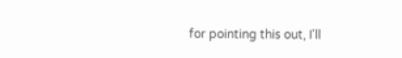for pointing this out, I'll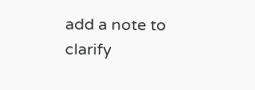add a note to clarify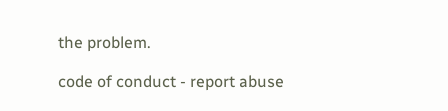the problem.

code of conduct - report abuse